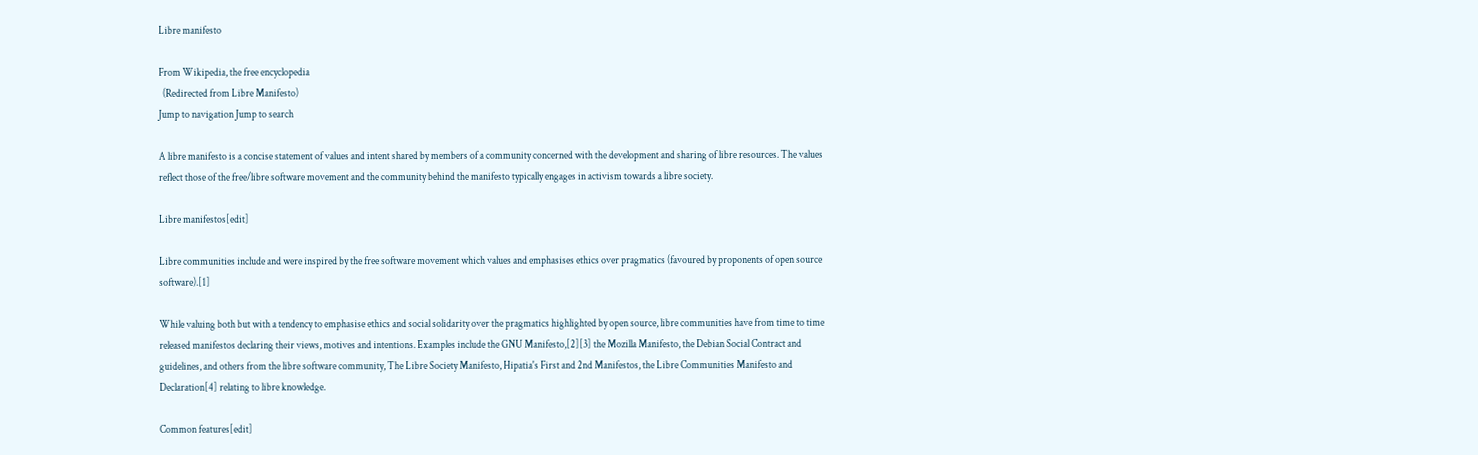Libre manifesto

From Wikipedia, the free encyclopedia
  (Redirected from Libre Manifesto)
Jump to navigation Jump to search

A libre manifesto is a concise statement of values and intent shared by members of a community concerned with the development and sharing of libre resources. The values reflect those of the free/libre software movement and the community behind the manifesto typically engages in activism towards a libre society.

Libre manifestos[edit]

Libre communities include and were inspired by the free software movement which values and emphasises ethics over pragmatics (favoured by proponents of open source software).[1]

While valuing both but with a tendency to emphasise ethics and social solidarity over the pragmatics highlighted by open source, libre communities have from time to time released manifestos declaring their views, motives and intentions. Examples include the GNU Manifesto,[2][3] the Mozilla Manifesto, the Debian Social Contract and guidelines, and others from the libre software community, The Libre Society Manifesto, Hipatia's First and 2nd Manifestos, the Libre Communities Manifesto and Declaration[4] relating to libre knowledge.

Common features[edit]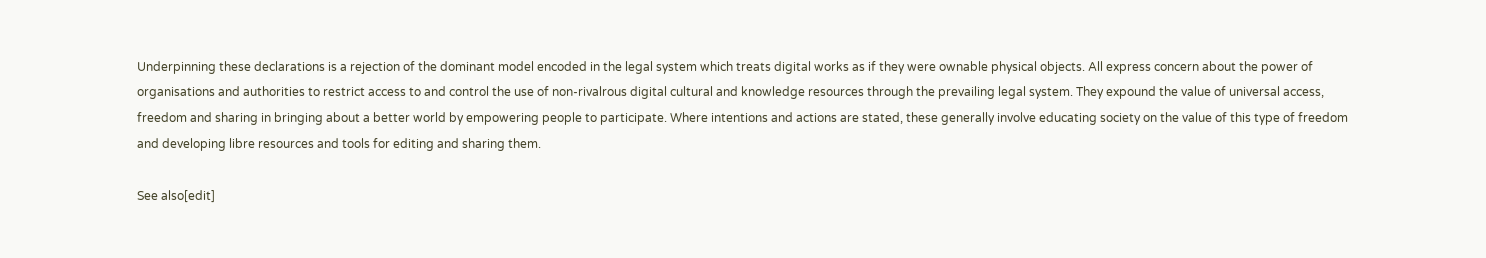Underpinning these declarations is a rejection of the dominant model encoded in the legal system which treats digital works as if they were ownable physical objects. All express concern about the power of organisations and authorities to restrict access to and control the use of non-rivalrous digital cultural and knowledge resources through the prevailing legal system. They expound the value of universal access, freedom and sharing in bringing about a better world by empowering people to participate. Where intentions and actions are stated, these generally involve educating society on the value of this type of freedom and developing libre resources and tools for editing and sharing them.

See also[edit]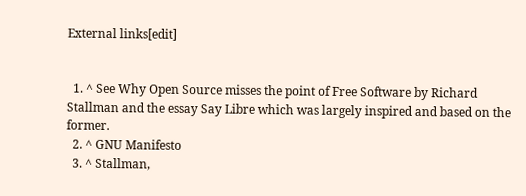External links[edit]


  1. ^ See Why Open Source misses the point of Free Software by Richard Stallman and the essay Say Libre which was largely inspired and based on the former.
  2. ^ GNU Manifesto
  3. ^ Stallman,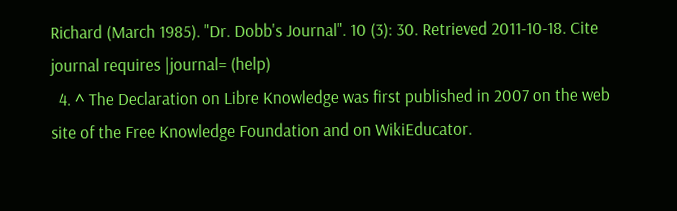Richard (March 1985). "Dr. Dobb's Journal". 10 (3): 30. Retrieved 2011-10-18. Cite journal requires |journal= (help)
  4. ^ The Declaration on Libre Knowledge was first published in 2007 on the web site of the Free Knowledge Foundation and on WikiEducator.